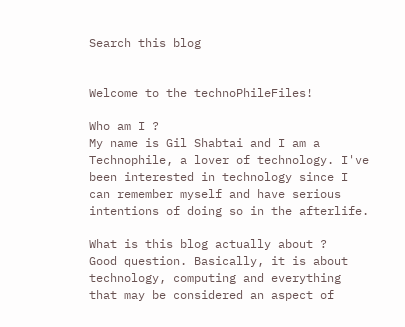Search this blog


Welcome to the technoPhileFiles!

Who am I ?
My name is Gil Shabtai and I am a Technophile, a lover of technology. I've been interested in technology since I can remember myself and have serious intentions of doing so in the afterlife.

What is this blog actually about ?
Good question. Basically, it is about technology, computing and everything that may be considered an aspect of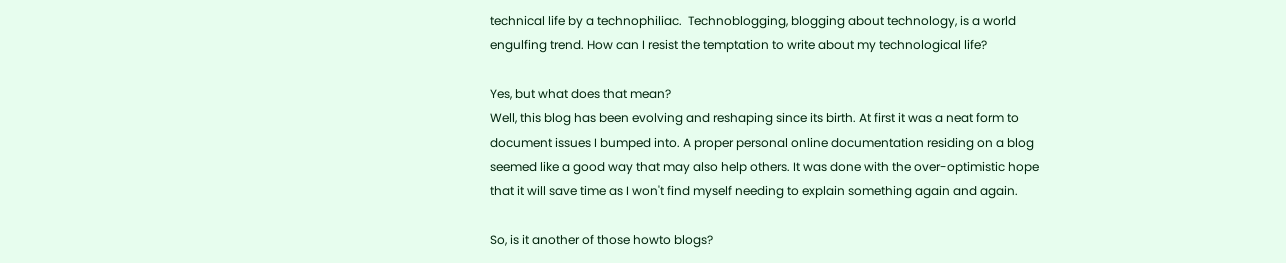technical life by a technophiliac.  Technoblogging, blogging about technology, is a world engulfing trend. How can I resist the temptation to write about my technological life?

Yes, but what does that mean?
Well, this blog has been evolving and reshaping since its birth. At first it was a neat form to document issues I bumped into. A proper personal online documentation residing on a blog seemed like a good way that may also help others. It was done with the over-optimistic hope that it will save time as I won't find myself needing to explain something again and again.

So, is it another of those howto blogs?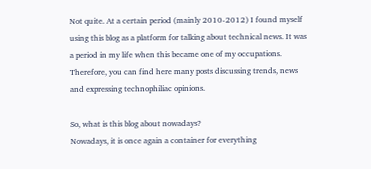Not quite. At a certain period (mainly 2010-2012) I found myself using this blog as a platform for talking about technical news. It was a period in my life when this became one of my occupations. Therefore, you can find here many posts discussing trends, news and expressing technophiliac opinions.

So, what is this blog about nowadays?
Nowadays, it is once again a container for everything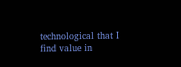technological that I find value in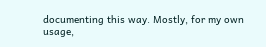documenting this way. Mostly, for my own usage,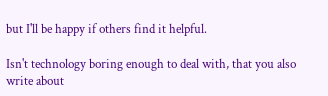but I'll be happy if others find it helpful.

Isn't technology boring enough to deal with, that you also write about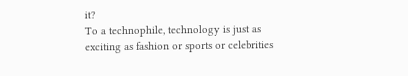it?
To a technophile, technology is just as exciting as fashion or sports or celebrities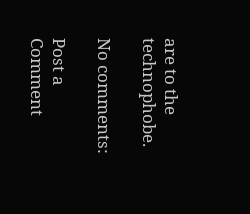are to the technophobe.

No comments:

Post a Comment